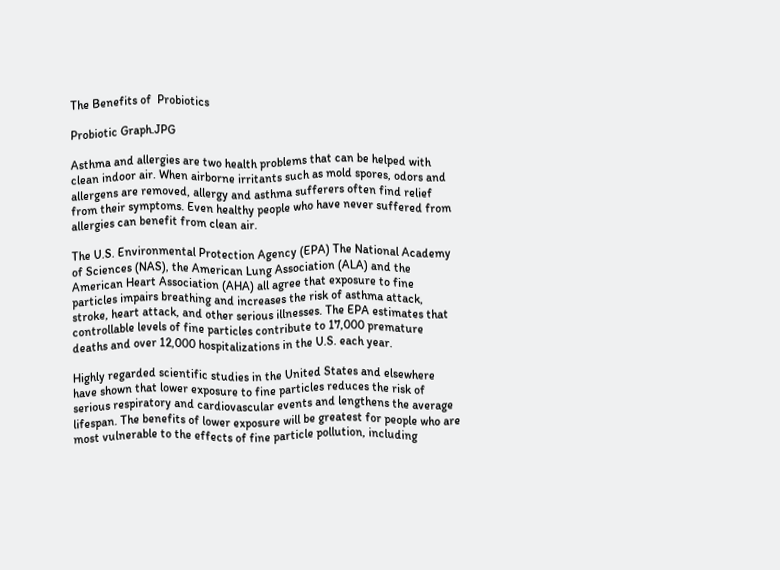The Benefits of  Probiotics

Probiotic Graph.JPG

Asthma and allergies are two health problems that can be helped with clean indoor air. When airborne irritants such as mold spores, odors and allergens are removed, allergy and asthma sufferers often find relief from their symptoms. Even healthy people who have never suffered from allergies can benefit from clean air.

The U.S. Environmental Protection Agency (EPA) The National Academy of Sciences (NAS), the American Lung Association (ALA) and the American Heart Association (AHA) all agree that exposure to fine particles impairs breathing and increases the risk of asthma attack, stroke, heart attack, and other serious illnesses. The EPA estimates that controllable levels of fine particles contribute to 17,000 premature deaths and over 12,000 hospitalizations in the U.S. each year.

Highly regarded scientific studies in the United States and elsewhere have shown that lower exposure to fine particles reduces the risk of serious respiratory and cardiovascular events and lengthens the average lifespan. The benefits of lower exposure will be greatest for people who are most vulnerable to the effects of fine particle pollution, including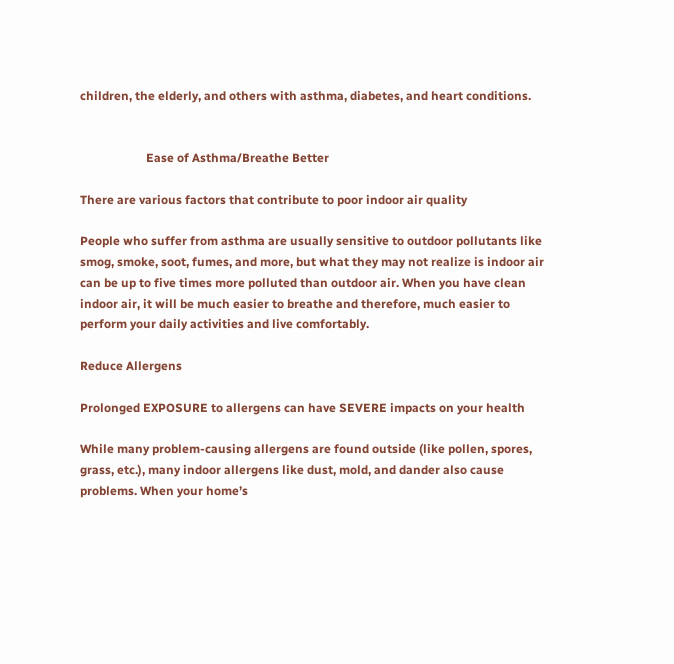children, the elderly, and others with asthma, diabetes, and heart conditions.


                      Ease of Asthma/Breathe Better

There are various factors that contribute to poor indoor air quality

People who suffer from asthma are usually sensitive to outdoor pollutants like smog, smoke, soot, fumes, and more, but what they may not realize is indoor air can be up to five times more polluted than outdoor air. When you have clean indoor air, it will be much easier to breathe and therefore, much easier to perform your daily activities and live comfortably.

Reduce Allergens

Prolonged EXPOSURE to allergens can have SEVERE impacts on your health

While many problem-causing allergens are found outside (like pollen, spores, grass, etc.), many indoor allergens like dust, mold, and dander also cause problems. When your home’s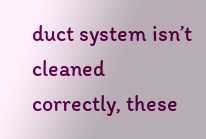duct system isn’t cleaned correctly, these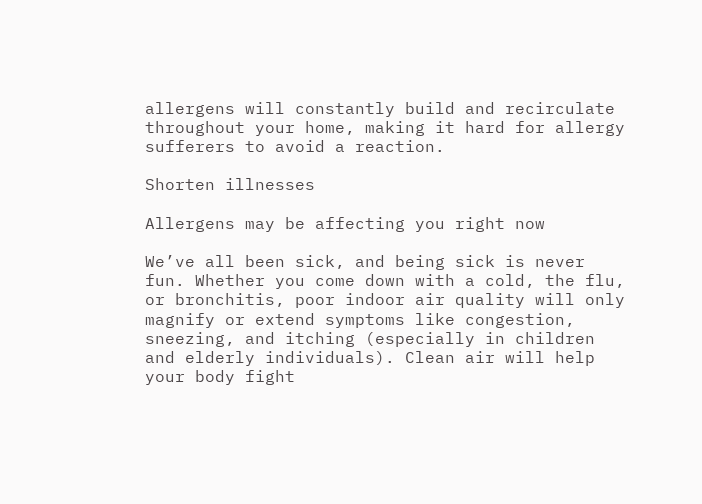allergens will constantly build and recirculate throughout your home, making it hard for allergy sufferers to avoid a reaction.

Shorten illnesses

Allergens may be affecting you right now

We’ve all been sick, and being sick is never fun. Whether you come down with a cold, the flu, or bronchitis, poor indoor air quality will only magnify or extend symptoms like congestion, sneezing, and itching (especially in children and elderly individuals). Clean air will help your body fight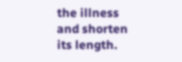the illness and shorten its length.